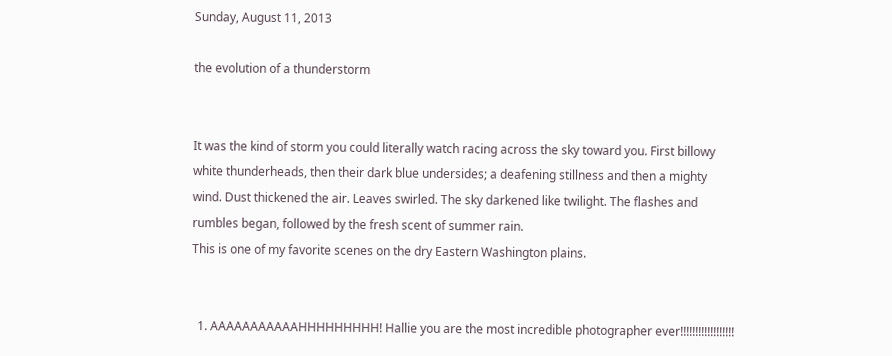Sunday, August 11, 2013

the evolution of a thunderstorm


It was the kind of storm you could literally watch racing across the sky toward you. First billowy white thunderheads, then their dark blue undersides; a deafening stillness and then a mighty wind. Dust thickened the air. Leaves swirled. The sky darkened like twilight. The flashes and rumbles began, followed by the fresh scent of summer rain.
This is one of my favorite scenes on the dry Eastern Washington plains.


  1. AAAAAAAAAAAHHHHHHHHH! Hallie you are the most incredible photographer ever!!!!!!!!!!!!!!!!!!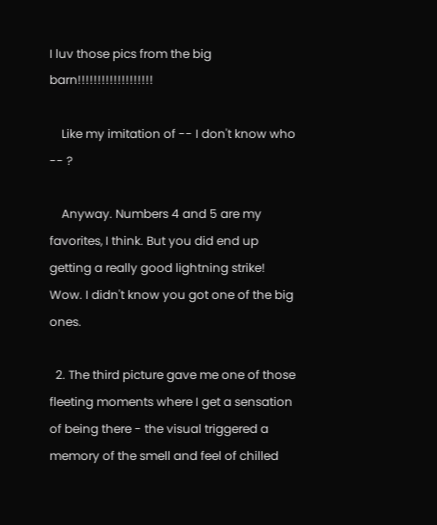I luv those pics from the big barn!!!!!!!!!!!!!!!!!!!

    Like my imitation of -- I don't know who -- ?

    Anyway. Numbers 4 and 5 are my favorites, I think. But you did end up getting a really good lightning strike! Wow. I didn't know you got one of the big ones.

  2. The third picture gave me one of those fleeting moments where I get a sensation of being there - the visual triggered a memory of the smell and feel of chilled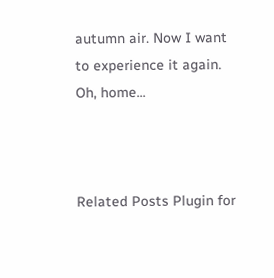autumn air. Now I want to experience it again. Oh, home...



Related Posts Plugin for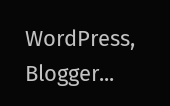WordPress, Blogger...